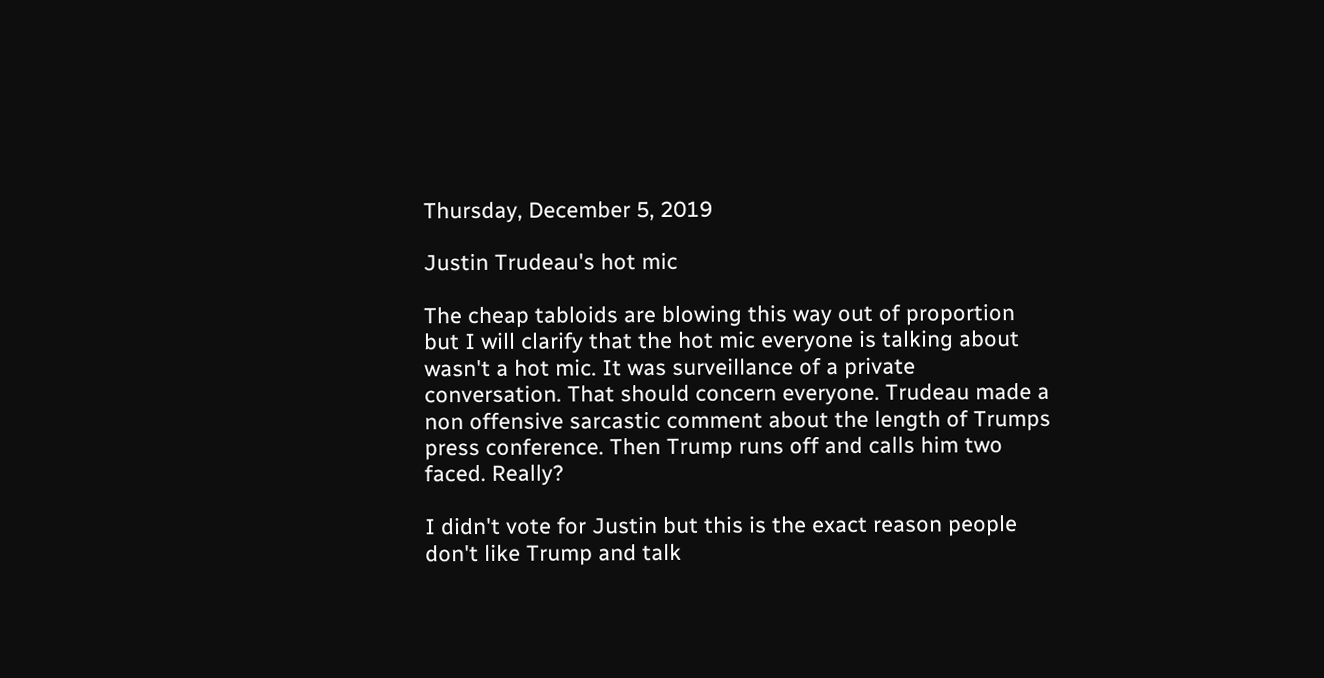Thursday, December 5, 2019

Justin Trudeau's hot mic

The cheap tabloids are blowing this way out of proportion but I will clarify that the hot mic everyone is talking about wasn't a hot mic. It was surveillance of a private conversation. That should concern everyone. Trudeau made a non offensive sarcastic comment about the length of Trumps press conference. Then Trump runs off and calls him two faced. Really?

I didn't vote for Justin but this is the exact reason people don't like Trump and talk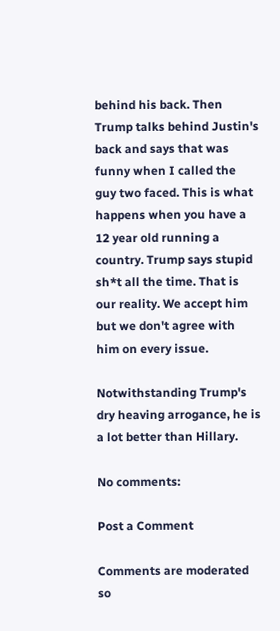behind his back. Then Trump talks behind Justin's back and says that was funny when I called the guy two faced. This is what happens when you have a 12 year old running a country. Trump says stupid sh*t all the time. That is our reality. We accept him but we don't agree with him on every issue.

Notwithstanding Trump's dry heaving arrogance, he is a lot better than Hillary.

No comments:

Post a Comment

Comments are moderated so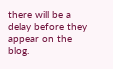there will be a delay before they appear on the blog.